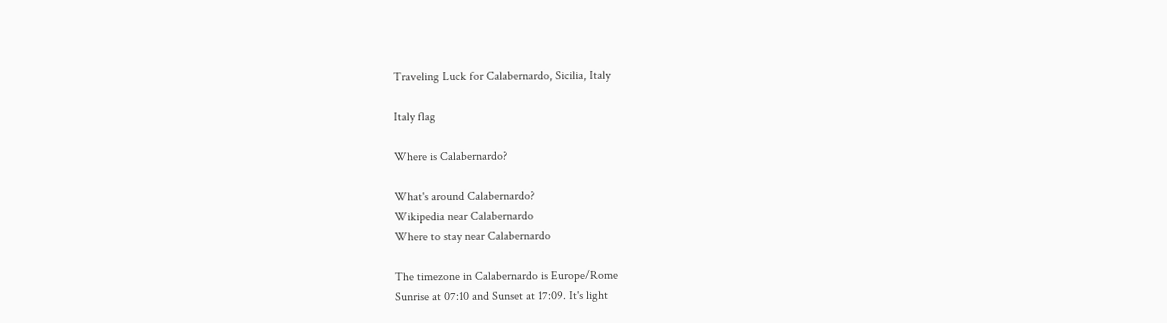Traveling Luck for Calabernardo, Sicilia, Italy

Italy flag

Where is Calabernardo?

What's around Calabernardo?
Wikipedia near Calabernardo
Where to stay near Calabernardo

The timezone in Calabernardo is Europe/Rome
Sunrise at 07:10 and Sunset at 17:09. It's light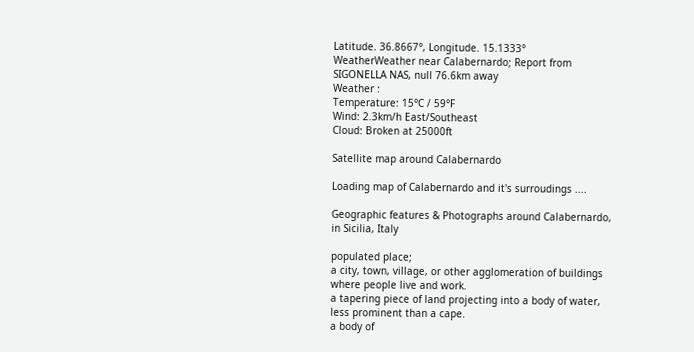Latitude. 36.8667°, Longitude. 15.1333°
WeatherWeather near Calabernardo; Report from SIGONELLA NAS, null 76.6km away
Weather :
Temperature: 15°C / 59°F
Wind: 2.3km/h East/Southeast
Cloud: Broken at 25000ft

Satellite map around Calabernardo

Loading map of Calabernardo and it's surroudings ....

Geographic features & Photographs around Calabernardo, in Sicilia, Italy

populated place;
a city, town, village, or other agglomeration of buildings where people live and work.
a tapering piece of land projecting into a body of water, less prominent than a cape.
a body of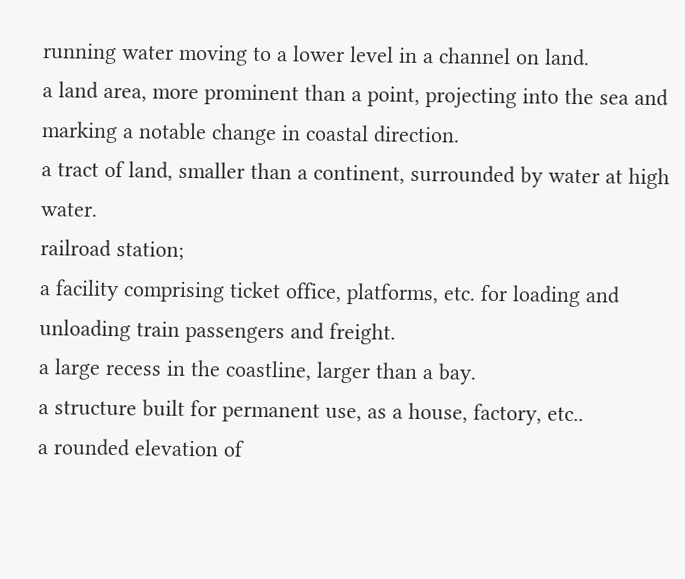running water moving to a lower level in a channel on land.
a land area, more prominent than a point, projecting into the sea and marking a notable change in coastal direction.
a tract of land, smaller than a continent, surrounded by water at high water.
railroad station;
a facility comprising ticket office, platforms, etc. for loading and unloading train passengers and freight.
a large recess in the coastline, larger than a bay.
a structure built for permanent use, as a house, factory, etc..
a rounded elevation of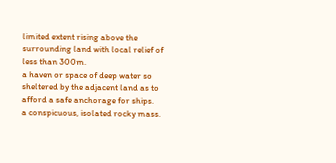limited extent rising above the surrounding land with local relief of less than 300m.
a haven or space of deep water so sheltered by the adjacent land as to afford a safe anchorage for ships.
a conspicuous, isolated rocky mass.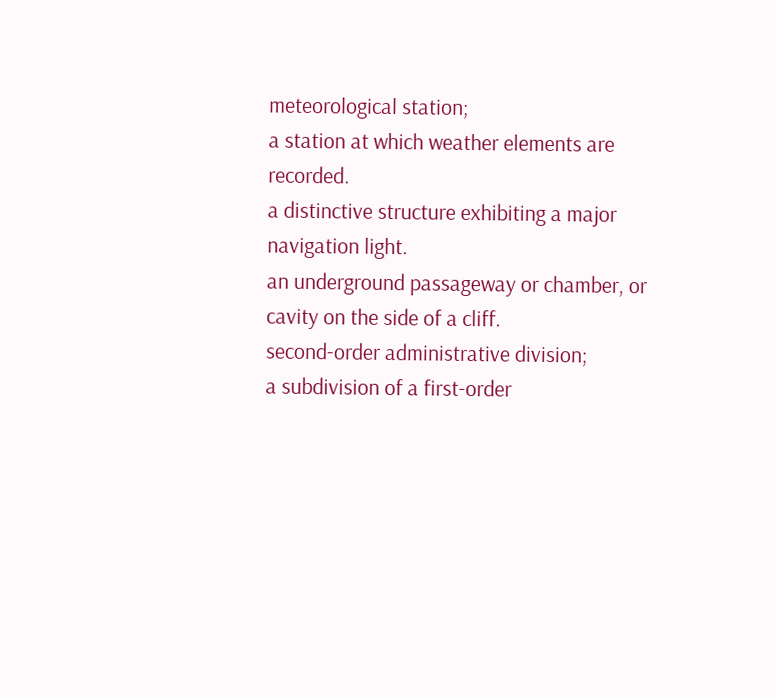meteorological station;
a station at which weather elements are recorded.
a distinctive structure exhibiting a major navigation light.
an underground passageway or chamber, or cavity on the side of a cliff.
second-order administrative division;
a subdivision of a first-order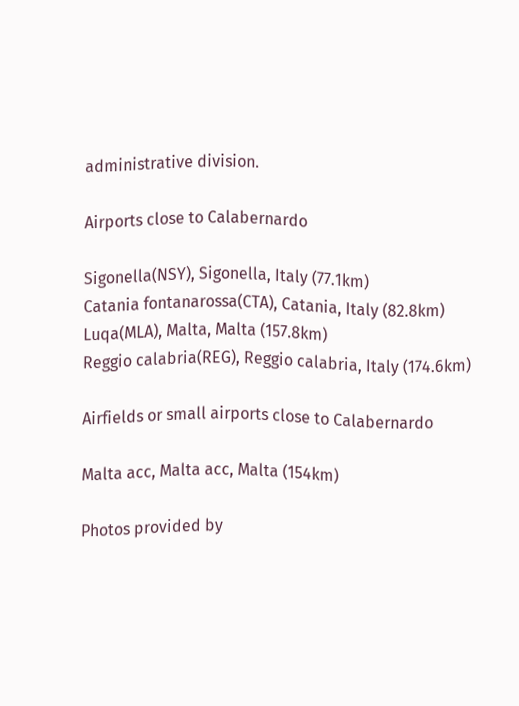administrative division.

Airports close to Calabernardo

Sigonella(NSY), Sigonella, Italy (77.1km)
Catania fontanarossa(CTA), Catania, Italy (82.8km)
Luqa(MLA), Malta, Malta (157.8km)
Reggio calabria(REG), Reggio calabria, Italy (174.6km)

Airfields or small airports close to Calabernardo

Malta acc, Malta acc, Malta (154km)

Photos provided by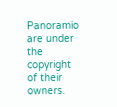Panoramio are under the copyright of their owners.